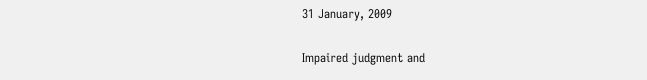31 January, 2009

Impaired judgment and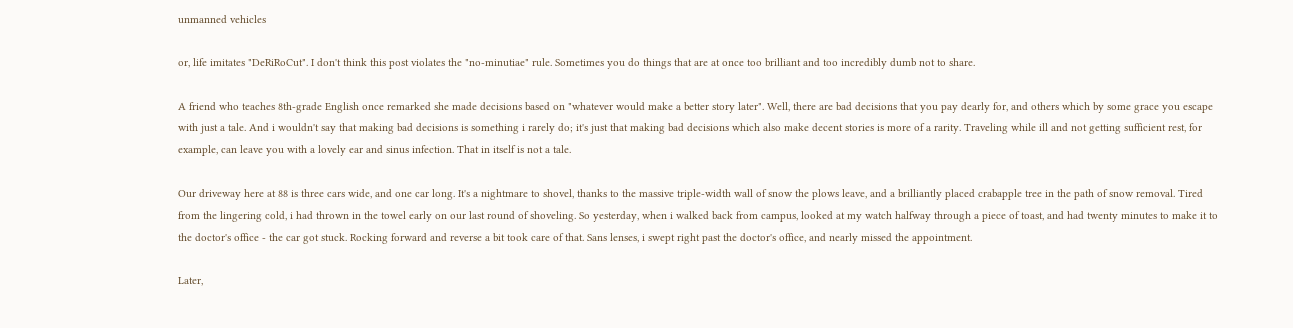unmanned vehicles

or, life imitates "DeRiRoCut". I don't think this post violates the "no-minutiae" rule. Sometimes you do things that are at once too brilliant and too incredibly dumb not to share.

A friend who teaches 8th-grade English once remarked she made decisions based on "whatever would make a better story later". Well, there are bad decisions that you pay dearly for, and others which by some grace you escape with just a tale. And i wouldn't say that making bad decisions is something i rarely do; it's just that making bad decisions which also make decent stories is more of a rarity. Traveling while ill and not getting sufficient rest, for example, can leave you with a lovely ear and sinus infection. That in itself is not a tale.

Our driveway here at 88 is three cars wide, and one car long. It's a nightmare to shovel, thanks to the massive triple-width wall of snow the plows leave, and a brilliantly placed crabapple tree in the path of snow removal. Tired from the lingering cold, i had thrown in the towel early on our last round of shoveling. So yesterday, when i walked back from campus, looked at my watch halfway through a piece of toast, and had twenty minutes to make it to the doctor's office - the car got stuck. Rocking forward and reverse a bit took care of that. Sans lenses, i swept right past the doctor's office, and nearly missed the appointment.

Later,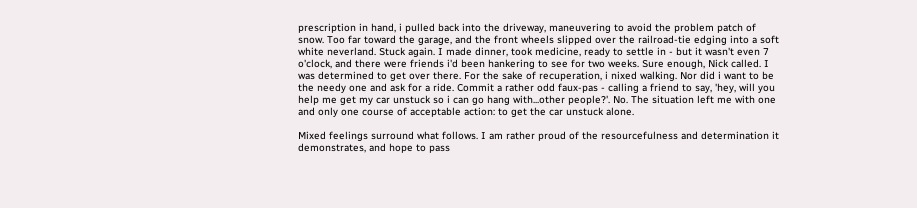prescription in hand, i pulled back into the driveway, maneuvering to avoid the problem patch of snow. Too far toward the garage, and the front wheels slipped over the railroad-tie edging into a soft white neverland. Stuck again. I made dinner, took medicine, ready to settle in - but it wasn't even 7 o'clock, and there were friends i'd been hankering to see for two weeks. Sure enough, Nick called. I was determined to get over there. For the sake of recuperation, i nixed walking. Nor did i want to be the needy one and ask for a ride. Commit a rather odd faux-pas - calling a friend to say, 'hey, will you help me get my car unstuck so i can go hang with...other people?'. No. The situation left me with one and only one course of acceptable action: to get the car unstuck alone.

Mixed feelings surround what follows. I am rather proud of the resourcefulness and determination it demonstrates, and hope to pass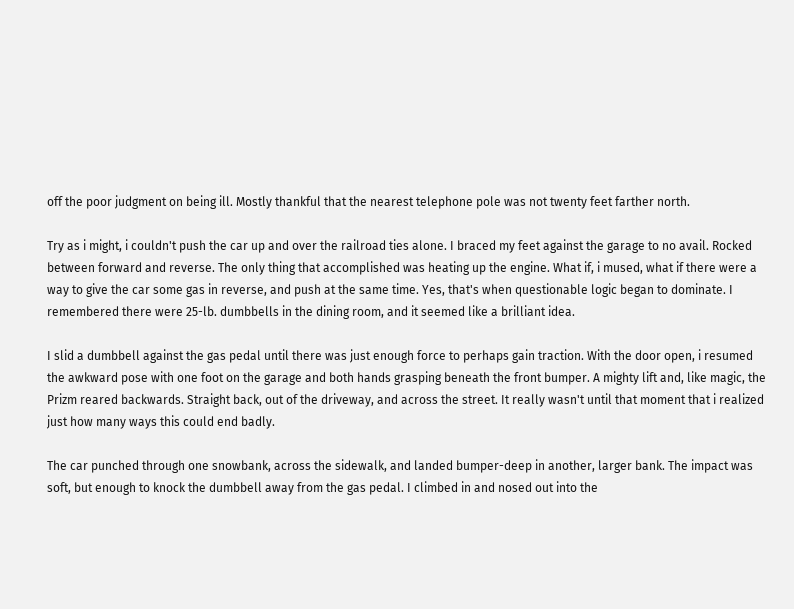off the poor judgment on being ill. Mostly thankful that the nearest telephone pole was not twenty feet farther north.

Try as i might, i couldn't push the car up and over the railroad ties alone. I braced my feet against the garage to no avail. Rocked between forward and reverse. The only thing that accomplished was heating up the engine. What if, i mused, what if there were a way to give the car some gas in reverse, and push at the same time. Yes, that's when questionable logic began to dominate. I remembered there were 25-lb. dumbbells in the dining room, and it seemed like a brilliant idea.

I slid a dumbbell against the gas pedal until there was just enough force to perhaps gain traction. With the door open, i resumed the awkward pose with one foot on the garage and both hands grasping beneath the front bumper. A mighty lift and, like magic, the Prizm reared backwards. Straight back, out of the driveway, and across the street. It really wasn't until that moment that i realized just how many ways this could end badly.

The car punched through one snowbank, across the sidewalk, and landed bumper-deep in another, larger bank. The impact was soft, but enough to knock the dumbbell away from the gas pedal. I climbed in and nosed out into the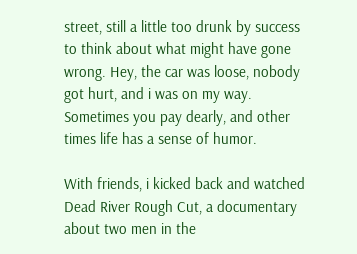street, still a little too drunk by success to think about what might have gone wrong. Hey, the car was loose, nobody got hurt, and i was on my way. Sometimes you pay dearly, and other times life has a sense of humor.

With friends, i kicked back and watched Dead River Rough Cut, a documentary about two men in the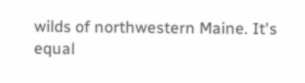wilds of northwestern Maine. It's equal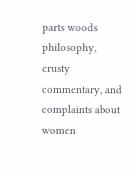parts woods philosophy, crusty commentary, and complaints about women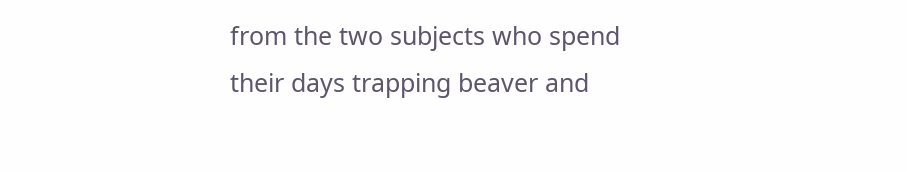from the two subjects who spend their days trapping beaver and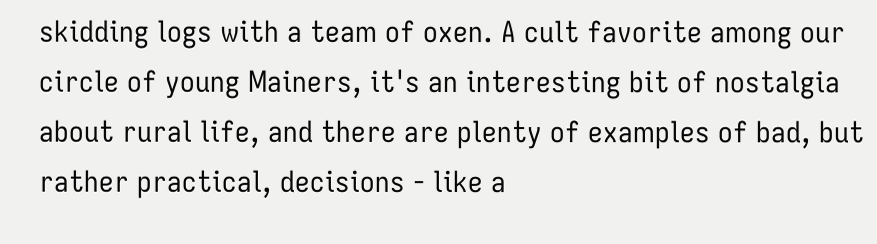skidding logs with a team of oxen. A cult favorite among our circle of young Mainers, it's an interesting bit of nostalgia about rural life, and there are plenty of examples of bad, but rather practical, decisions - like a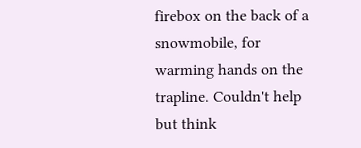firebox on the back of a snowmobile, for warming hands on the trapline. Couldn't help but think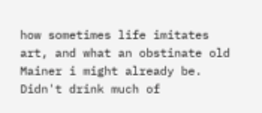how sometimes life imitates art, and what an obstinate old Mainer i might already be. Didn't drink much of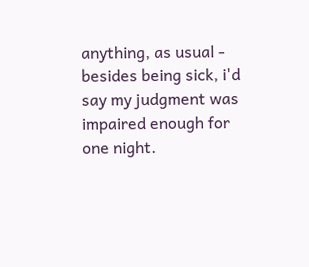anything, as usual - besides being sick, i'd say my judgment was impaired enough for one night.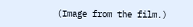(Image from the film.)